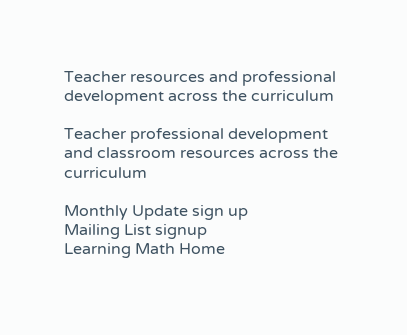Teacher resources and professional development across the curriculum

Teacher professional development and classroom resources across the curriculum

Monthly Update sign up
Mailing List signup
Learning Math Home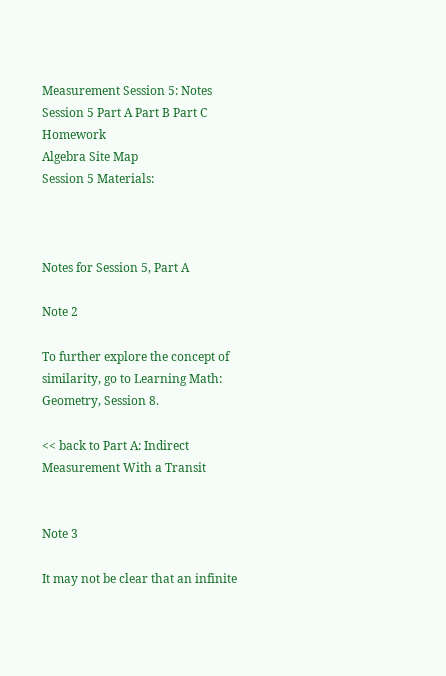Measurement Session 5: Notes
Session 5 Part A Part B Part C Homework
Algebra Site Map
Session 5 Materials:



Notes for Session 5, Part A

Note 2

To further explore the concept of similarity, go to Learning Math: Geometry, Session 8.

<< back to Part A: Indirect Measurement With a Transit


Note 3

It may not be clear that an infinite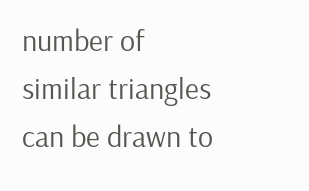number of similar triangles can be drawn to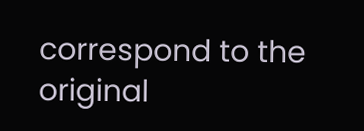correspond to the original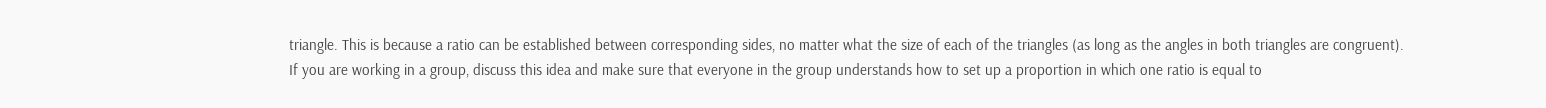triangle. This is because a ratio can be established between corresponding sides, no matter what the size of each of the triangles (as long as the angles in both triangles are congruent). If you are working in a group, discuss this idea and make sure that everyone in the group understands how to set up a proportion in which one ratio is equal to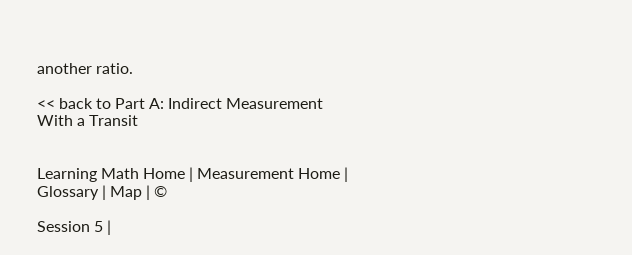another ratio.

<< back to Part A: Indirect Measurement With a Transit


Learning Math Home | Measurement Home | Glossary | Map | ©

Session 5 |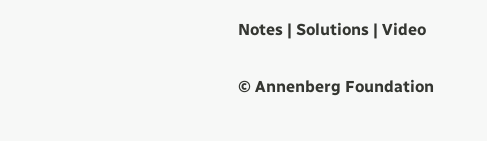Notes | Solutions | Video


© Annenberg Foundation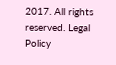2017. All rights reserved. Legal Policy